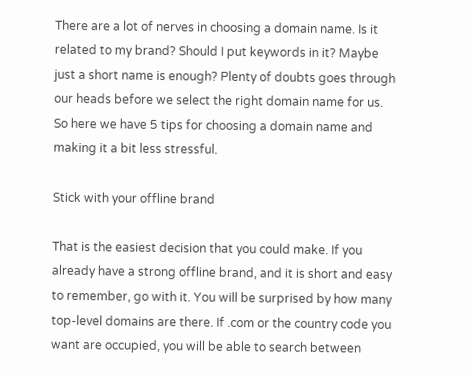There are a lot of nerves in choosing a domain name. Is it related to my brand? Should I put keywords in it? Maybe just a short name is enough? Plenty of doubts goes through our heads before we select the right domain name for us. So here we have 5 tips for choosing a domain name and making it a bit less stressful.

Stick with your offline brand

That is the easiest decision that you could make. If you already have a strong offline brand, and it is short and easy to remember, go with it. You will be surprised by how many top-level domains are there. If .com or the country code you want are occupied, you will be able to search between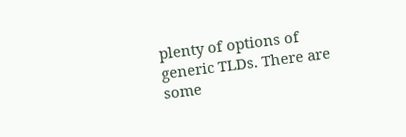plenty of options of generic TLDs. There are some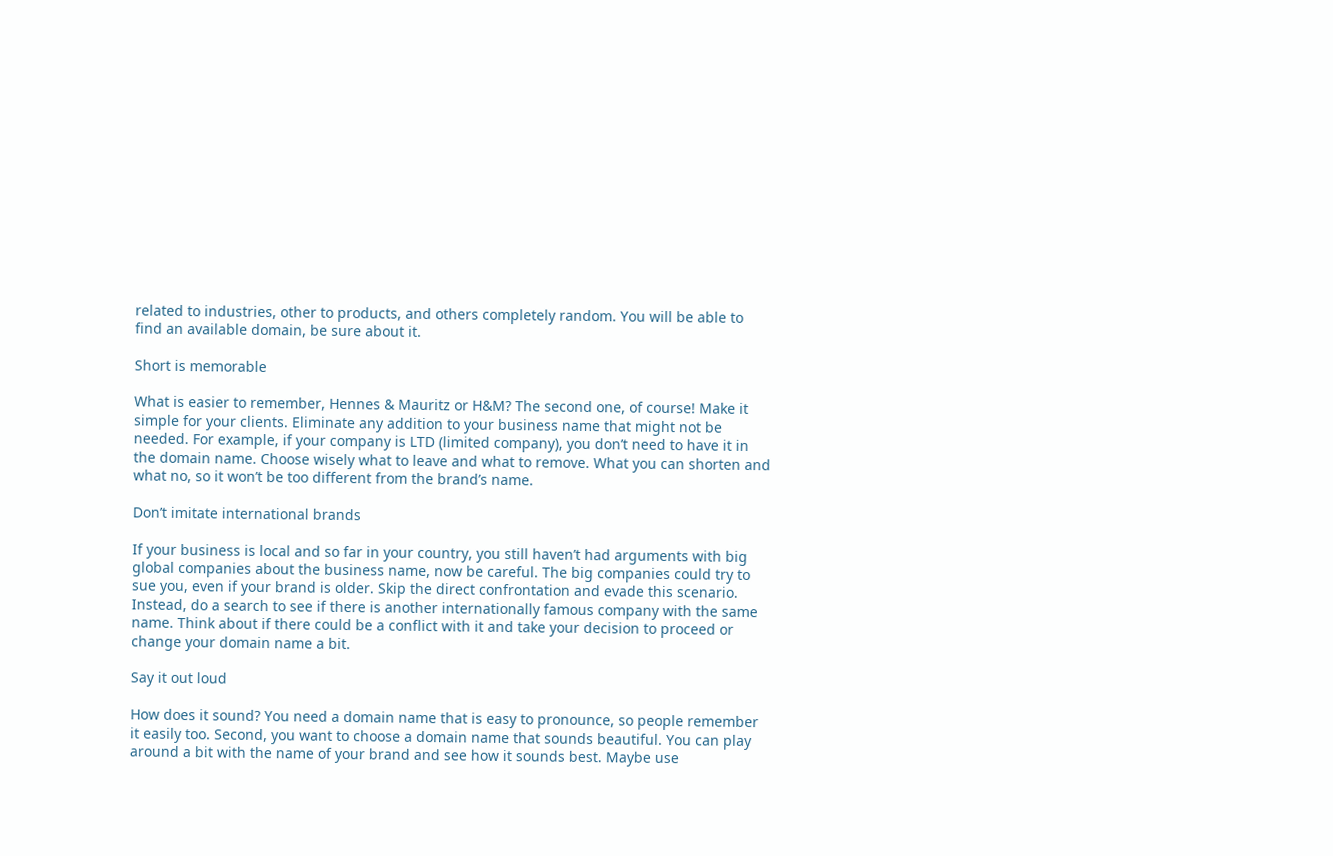related to industries, other to products, and others completely random. You will be able to find an available domain, be sure about it.

Short is memorable

What is easier to remember, Hennes & Mauritz or H&M? The second one, of course! Make it simple for your clients. Eliminate any addition to your business name that might not be needed. For example, if your company is LTD (limited company), you don’t need to have it in the domain name. Choose wisely what to leave and what to remove. What you can shorten and what no, so it won’t be too different from the brand’s name.

Don’t imitate international brands

If your business is local and so far in your country, you still haven’t had arguments with big global companies about the business name, now be careful. The big companies could try to sue you, even if your brand is older. Skip the direct confrontation and evade this scenario. Instead, do a search to see if there is another internationally famous company with the same name. Think about if there could be a conflict with it and take your decision to proceed or change your domain name a bit.

Say it out loud

How does it sound? You need a domain name that is easy to pronounce, so people remember it easily too. Second, you want to choose a domain name that sounds beautiful. You can play around a bit with the name of your brand and see how it sounds best. Maybe use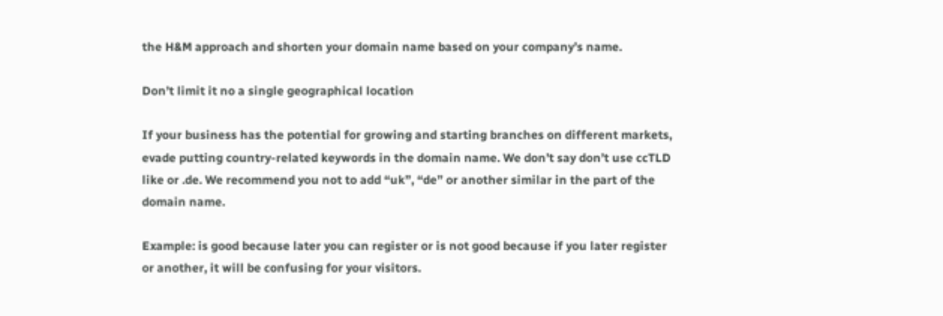the H&M approach and shorten your domain name based on your company’s name.

Don’t limit it no a single geographical location

If your business has the potential for growing and starting branches on different markets, evade putting country-related keywords in the domain name. We don’t say don’t use ccTLD like or .de. We recommend you not to add “uk”, “de” or another similar in the part of the domain name.

Example: is good because later you can register or is not good because if you later register or another, it will be confusing for your visitors.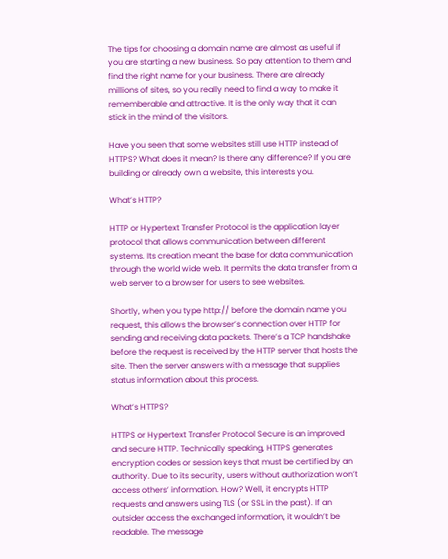The tips for choosing a domain name are almost as useful if you are starting a new business. So pay attention to them and find the right name for your business. There are already millions of sites, so you really need to find a way to make it rememberable and attractive. It is the only way that it can stick in the mind of the visitors.

Have you seen that some websites still use HTTP instead of HTTPS? What does it mean? Is there any difference? If you are building or already own a website, this interests you.

What’s HTTP?

HTTP or Hypertext Transfer Protocol is the application layer protocol that allows communication between different systems. Its creation meant the base for data communication through the world wide web. It permits the data transfer from a web server to a browser for users to see websites.

Shortly, when you type http:// before the domain name you request, this allows the browser’s connection over HTTP for sending and receiving data packets. There’s a TCP handshake before the request is received by the HTTP server that hosts the site. Then the server answers with a message that supplies status information about this process.

What’s HTTPS?

HTTPS or Hypertext Transfer Protocol Secure is an improved and secure HTTP. Technically speaking, HTTPS generates encryption codes or session keys that must be certified by an authority. Due to its security, users without authorization won’t access others’ information. How? Well, it encrypts HTTP requests and answers using TLS (or SSL in the past). If an outsider access the exchanged information, it wouldn’t be readable. The message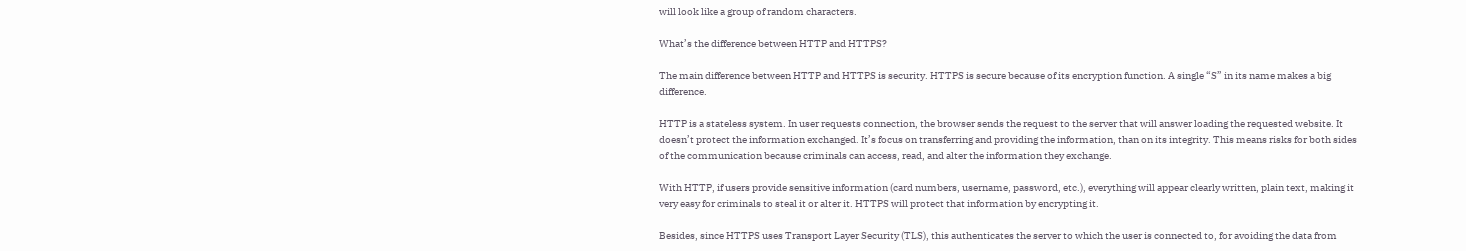will look like a group of random characters.

What’s the difference between HTTP and HTTPS?

The main difference between HTTP and HTTPS is security. HTTPS is secure because of its encryption function. A single “S” in its name makes a big difference.

HTTP is a stateless system. In user requests connection, the browser sends the request to the server that will answer loading the requested website. It doesn’t protect the information exchanged. It’s focus on transferring and providing the information, than on its integrity. This means risks for both sides of the communication because criminals can access, read, and alter the information they exchange.

With HTTP, if users provide sensitive information (card numbers, username, password, etc.), everything will appear clearly written, plain text, making it very easy for criminals to steal it or alter it. HTTPS will protect that information by encrypting it.

Besides, since HTTPS uses Transport Layer Security (TLS), this authenticates the server to which the user is connected to, for avoiding the data from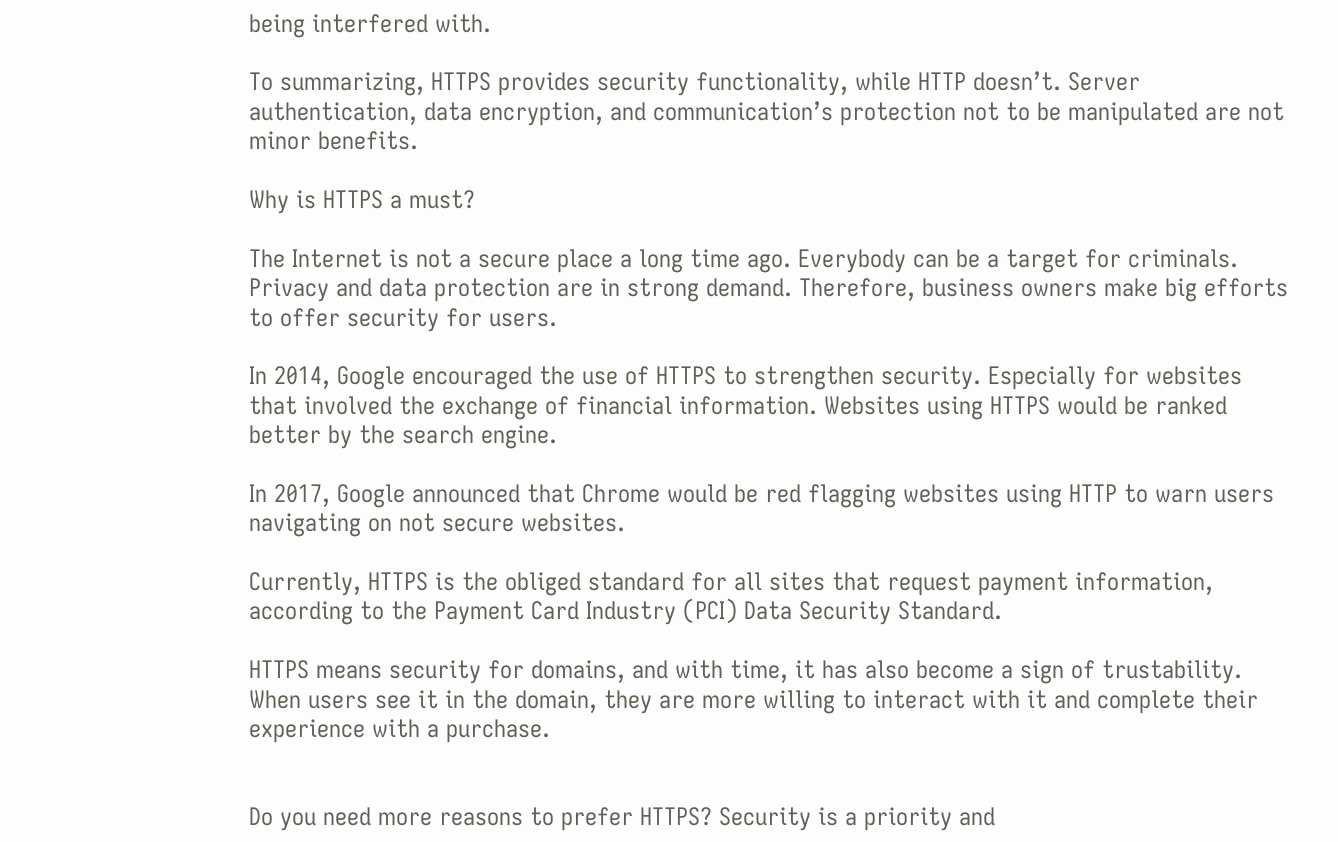being interfered with.

To summarizing, HTTPS provides security functionality, while HTTP doesn’t. Server authentication, data encryption, and communication’s protection not to be manipulated are not minor benefits.

Why is HTTPS a must?

The Internet is not a secure place a long time ago. Everybody can be a target for criminals. Privacy and data protection are in strong demand. Therefore, business owners make big efforts to offer security for users.

In 2014, Google encouraged the use of HTTPS to strengthen security. Especially for websites that involved the exchange of financial information. Websites using HTTPS would be ranked better by the search engine.

In 2017, Google announced that Chrome would be red flagging websites using HTTP to warn users navigating on not secure websites.

Currently, HTTPS is the obliged standard for all sites that request payment information, according to the Payment Card Industry (PCI) Data Security Standard.

HTTPS means security for domains, and with time, it has also become a sign of trustability. When users see it in the domain, they are more willing to interact with it and complete their experience with a purchase.


Do you need more reasons to prefer HTTPS? Security is a priority and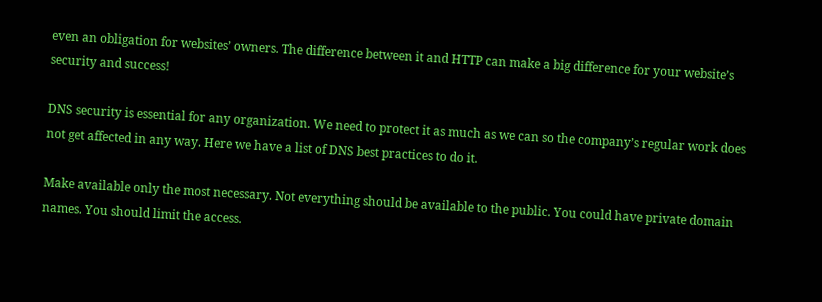even an obligation for websites’ owners. The difference between it and HTTP can make a big difference for your website’s security and success!

DNS security is essential for any organization. We need to protect it as much as we can so the company’s regular work does not get affected in any way. Here we have a list of DNS best practices to do it.

Make available only the most necessary. Not everything should be available to the public. You could have private domain names. You should limit the access.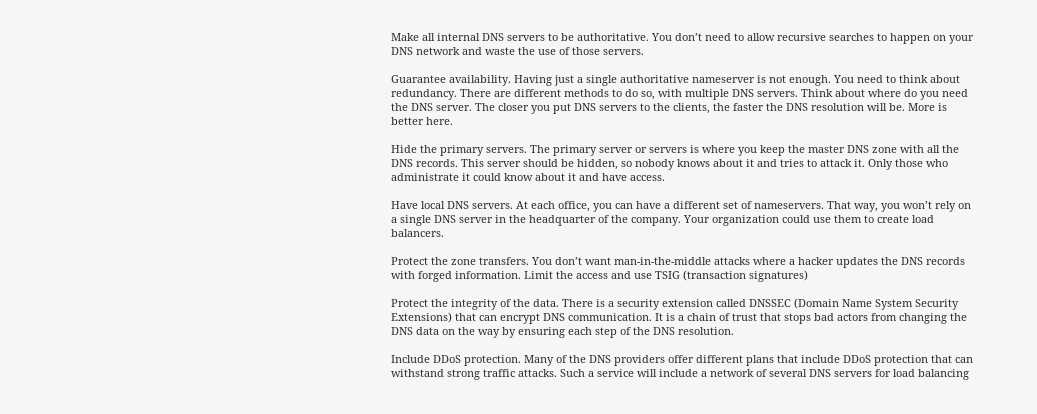Make all internal DNS servers to be authoritative. You don’t need to allow recursive searches to happen on your DNS network and waste the use of those servers.

Guarantee availability. Having just a single authoritative nameserver is not enough. You need to think about redundancy. There are different methods to do so, with multiple DNS servers. Think about where do you need the DNS server. The closer you put DNS servers to the clients, the faster the DNS resolution will be. More is better here.

Hide the primary servers. The primary server or servers is where you keep the master DNS zone with all the DNS records. This server should be hidden, so nobody knows about it and tries to attack it. Only those who administrate it could know about it and have access.

Have local DNS servers. At each office, you can have a different set of nameservers. That way, you won’t rely on a single DNS server in the headquarter of the company. Your organization could use them to create load balancers.

Protect the zone transfers. You don’t want man-in-the-middle attacks where a hacker updates the DNS records with forged information. Limit the access and use TSIG (transaction signatures)

Protect the integrity of the data. There is a security extension called DNSSEC (Domain Name System Security Extensions) that can encrypt DNS communication. It is a chain of trust that stops bad actors from changing the DNS data on the way by ensuring each step of the DNS resolution.

Include DDoS protection. Many of the DNS providers offer different plans that include DDoS protection that can withstand strong traffic attacks. Such a service will include a network of several DNS servers for load balancing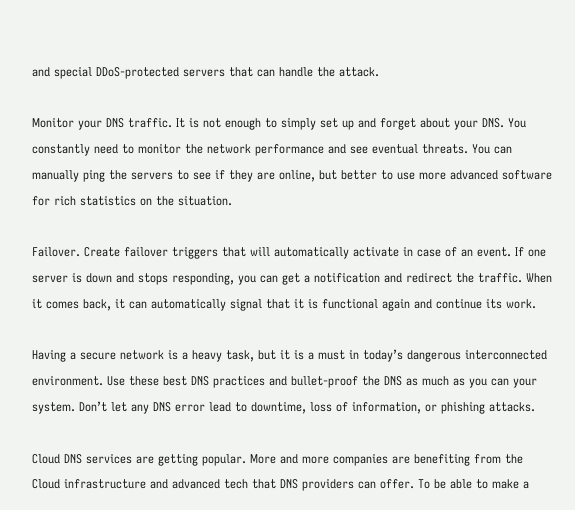and special DDoS-protected servers that can handle the attack.

Monitor your DNS traffic. It is not enough to simply set up and forget about your DNS. You constantly need to monitor the network performance and see eventual threats. You can manually ping the servers to see if they are online, but better to use more advanced software for rich statistics on the situation.

Failover. Create failover triggers that will automatically activate in case of an event. If one server is down and stops responding, you can get a notification and redirect the traffic. When it comes back, it can automatically signal that it is functional again and continue its work.

Having a secure network is a heavy task, but it is a must in today’s dangerous interconnected environment. Use these best DNS practices and bullet-proof the DNS as much as you can your system. Don’t let any DNS error lead to downtime, loss of information, or phishing attacks.

Cloud DNS services are getting popular. More and more companies are benefiting from the Cloud infrastructure and advanced tech that DNS providers can offer. To be able to make a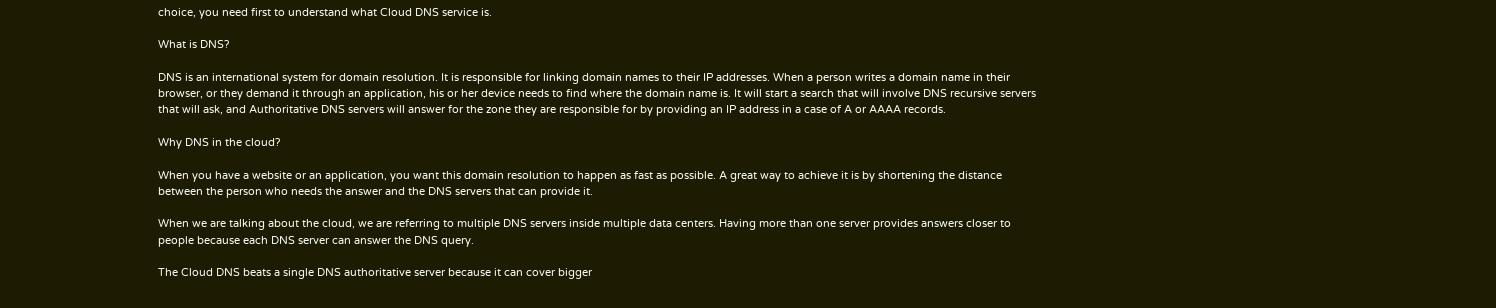choice, you need first to understand what Cloud DNS service is.

What is DNS?

DNS is an international system for domain resolution. It is responsible for linking domain names to their IP addresses. When a person writes a domain name in their browser, or they demand it through an application, his or her device needs to find where the domain name is. It will start a search that will involve DNS recursive servers that will ask, and Authoritative DNS servers will answer for the zone they are responsible for by providing an IP address in a case of A or AAAA records.

Why DNS in the cloud?

When you have a website or an application, you want this domain resolution to happen as fast as possible. A great way to achieve it is by shortening the distance between the person who needs the answer and the DNS servers that can provide it.

When we are talking about the cloud, we are referring to multiple DNS servers inside multiple data centers. Having more than one server provides answers closer to people because each DNS server can answer the DNS query.

The Cloud DNS beats a single DNS authoritative server because it can cover bigger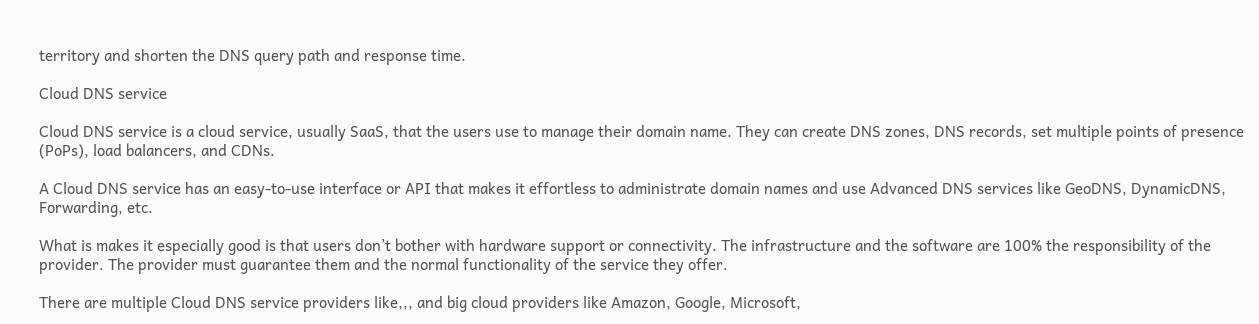territory and shorten the DNS query path and response time.

Cloud DNS service

Cloud DNS service is a cloud service, usually SaaS, that the users use to manage their domain name. They can create DNS zones, DNS records, set multiple points of presence (PoPs), load balancers, and CDNs.

A Cloud DNS service has an easy-to-use interface or API that makes it effortless to administrate domain names and use Advanced DNS services like GeoDNS, DynamicDNS, Forwarding, etc.

What is makes it especially good is that users don’t bother with hardware support or connectivity. The infrastructure and the software are 100% the responsibility of the provider. The provider must guarantee them and the normal functionality of the service they offer.

There are multiple Cloud DNS service providers like,,, and big cloud providers like Amazon, Google, Microsoft,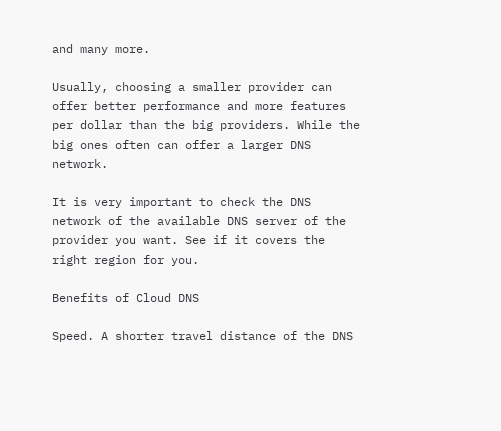and many more.

Usually, choosing a smaller provider can offer better performance and more features per dollar than the big providers. While the big ones often can offer a larger DNS network.

It is very important to check the DNS network of the available DNS server of the provider you want. See if it covers the right region for you.

Benefits of Cloud DNS

Speed. A shorter travel distance of the DNS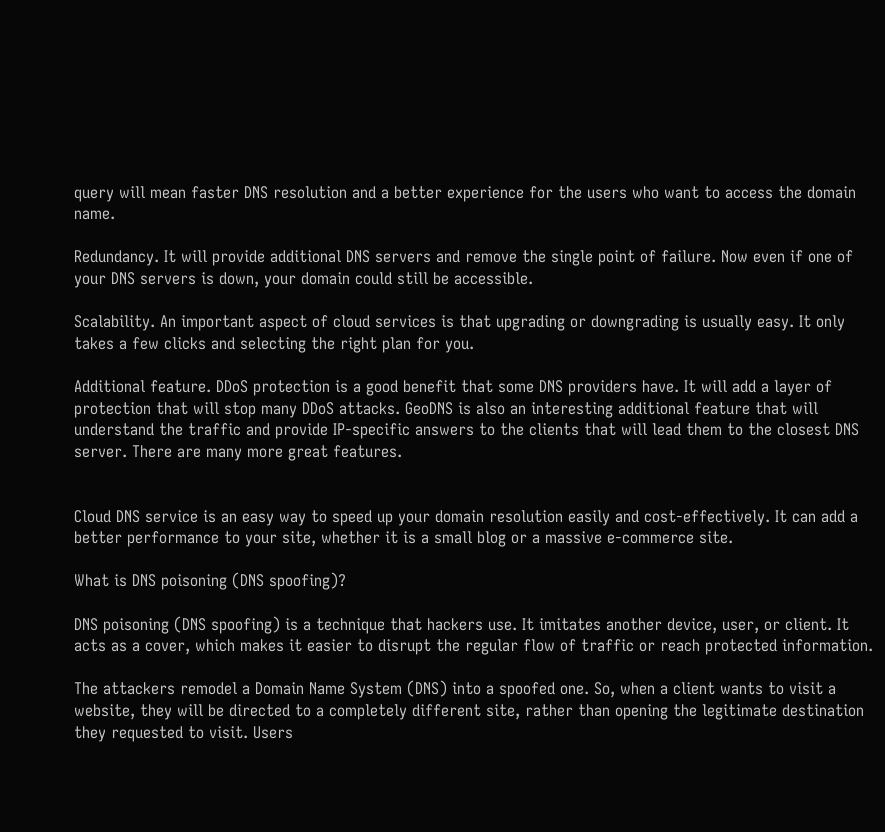query will mean faster DNS resolution and a better experience for the users who want to access the domain name.

Redundancy. It will provide additional DNS servers and remove the single point of failure. Now even if one of your DNS servers is down, your domain could still be accessible.

Scalability. An important aspect of cloud services is that upgrading or downgrading is usually easy. It only takes a few clicks and selecting the right plan for you.

Additional feature. DDoS protection is a good benefit that some DNS providers have. It will add a layer of protection that will stop many DDoS attacks. GeoDNS is also an interesting additional feature that will understand the traffic and provide IP-specific answers to the clients that will lead them to the closest DNS server. There are many more great features.


Cloud DNS service is an easy way to speed up your domain resolution easily and cost-effectively. It can add a better performance to your site, whether it is a small blog or a massive e-commerce site.

What is DNS poisoning (DNS spoofing)?

DNS poisoning (DNS spoofing) is a technique that hackers use. It imitates another device, user, or client. It acts as a cover, which makes it easier to disrupt the regular flow of traffic or reach protected information.

The attackers remodel a Domain Name System (DNS) into a spoofed one. So, when a client wants to visit a website, they will be directed to a completely different site, rather than opening the legitimate destination they requested to visit. Users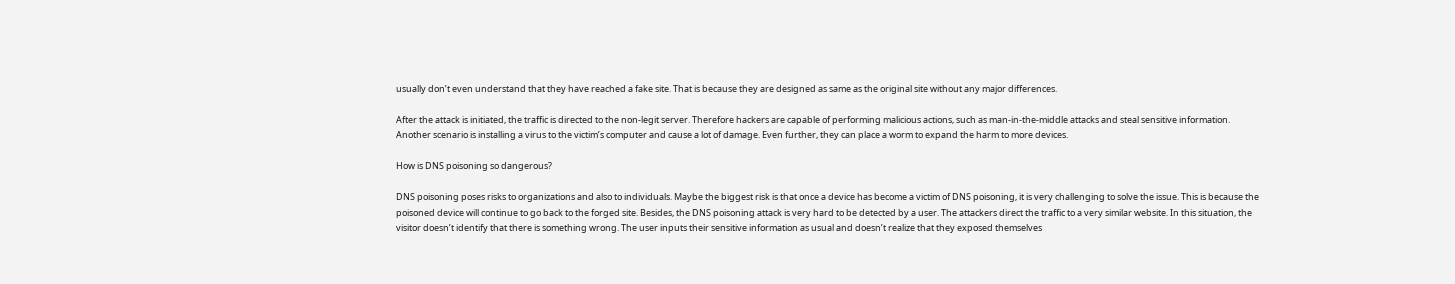usually don’t even understand that they have reached a fake site. That is because they are designed as same as the original site without any major differences.

After the attack is initiated, the traffic is directed to the non-legit server. Therefore hackers are capable of performing malicious actions, such as man-in-the-middle attacks and steal sensitive information. Another scenario is installing a virus to the victim’s computer and cause a lot of damage. Even further, they can place a worm to expand the harm to more devices.

How is DNS poisoning so dangerous?

DNS poisoning poses risks to organizations and also to individuals. Maybe the biggest risk is that once a device has become a victim of DNS poisoning, it is very challenging to solve the issue. This is because the poisoned device will continue to go back to the forged site. Besides, the DNS poisoning attack is very hard to be detected by a user. The attackers direct the traffic to a very similar website. In this situation, the visitor doesn’t identify that there is something wrong. The user inputs their sensitive information as usual and doesn’t realize that they exposed themselves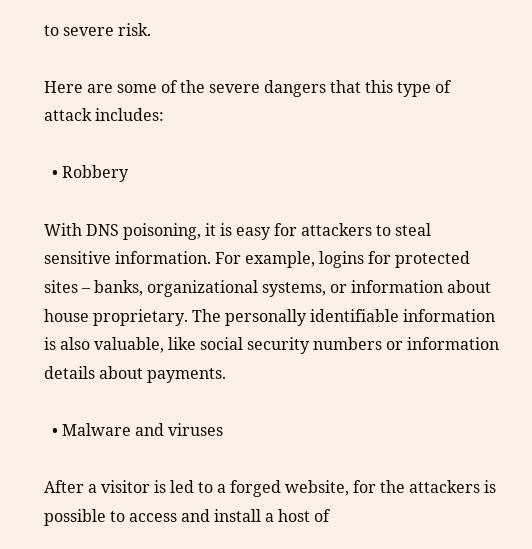to severe risk.

Here are some of the severe dangers that this type of attack includes:

  • Robbery

With DNS poisoning, it is easy for attackers to steal sensitive information. For example, logins for protected sites – banks, organizational systems, or information about house proprietary. The personally identifiable information is also valuable, like social security numbers or information details about payments.

  • Malware and viruses

After a visitor is led to a forged website, for the attackers is possible to access and install a host of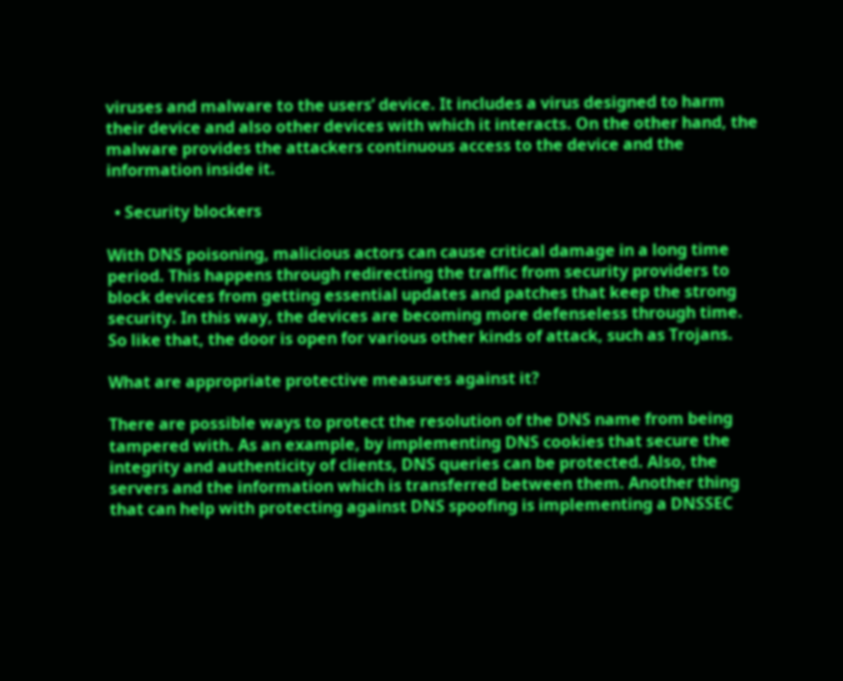viruses and malware to the users’ device. It includes a virus designed to harm their device and also other devices with which it interacts. On the other hand, the malware provides the attackers continuous access to the device and the information inside it.

  • Security blockers

With DNS poisoning, malicious actors can cause critical damage in a long time period. This happens through redirecting the traffic from security providers to block devices from getting essential updates and patches that keep the strong security. In this way, the devices are becoming more defenseless through time. So like that, the door is open for various other kinds of attack, such as Trojans.

What are appropriate protective measures against it?

There are possible ways to protect the resolution of the DNS name from being tampered with. As an example, by implementing DNS cookies that secure the integrity and authenticity of clients, DNS queries can be protected. Also, the servers and the information which is transferred between them. Another thing that can help with protecting against DNS spoofing is implementing a DNSSEC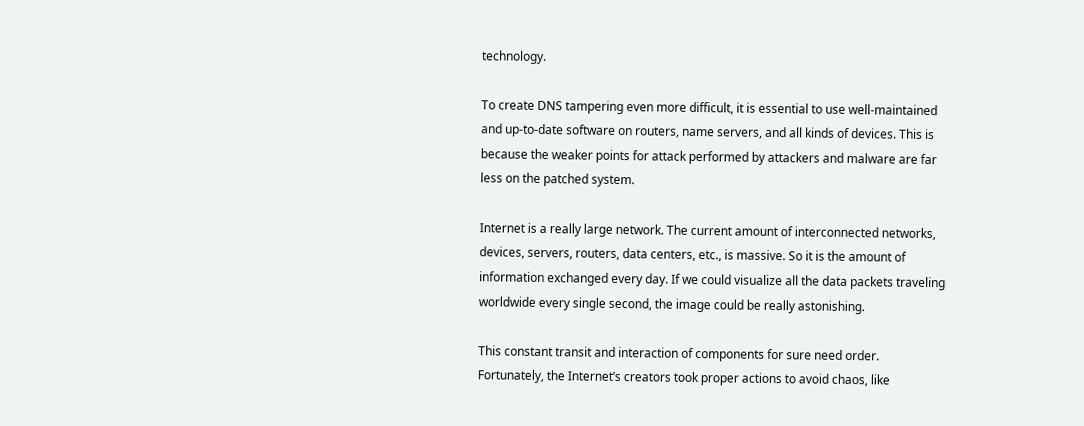technology.

To create DNS tampering even more difficult, it is essential to use well-maintained and up-to-date software on routers, name servers, and all kinds of devices. This is because the weaker points for attack performed by attackers and malware are far less on the patched system.

Internet is a really large network. The current amount of interconnected networks, devices, servers, routers, data centers, etc., is massive. So it is the amount of information exchanged every day. If we could visualize all the data packets traveling worldwide every single second, the image could be really astonishing.

This constant transit and interaction of components for sure need order. Fortunately, the Internet’s creators took proper actions to avoid chaos, like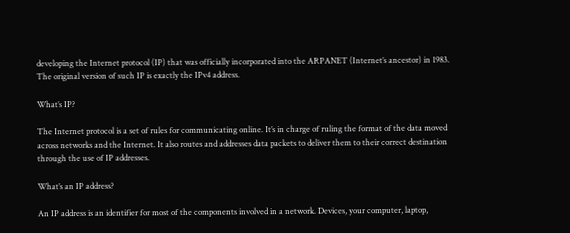developing the Internet protocol (IP) that was officially incorporated into the ARPANET (Internet’s ancestor) in 1983. The original version of such IP is exactly the IPv4 address.

What’s IP?

The Internet protocol is a set of rules for communicating online. It’s in charge of ruling the format of the data moved across networks and the Internet. It also routes and addresses data packets to deliver them to their correct destination through the use of IP addresses.

What’s an IP address?

An IP address is an identifier for most of the components involved in a network. Devices, your computer, laptop,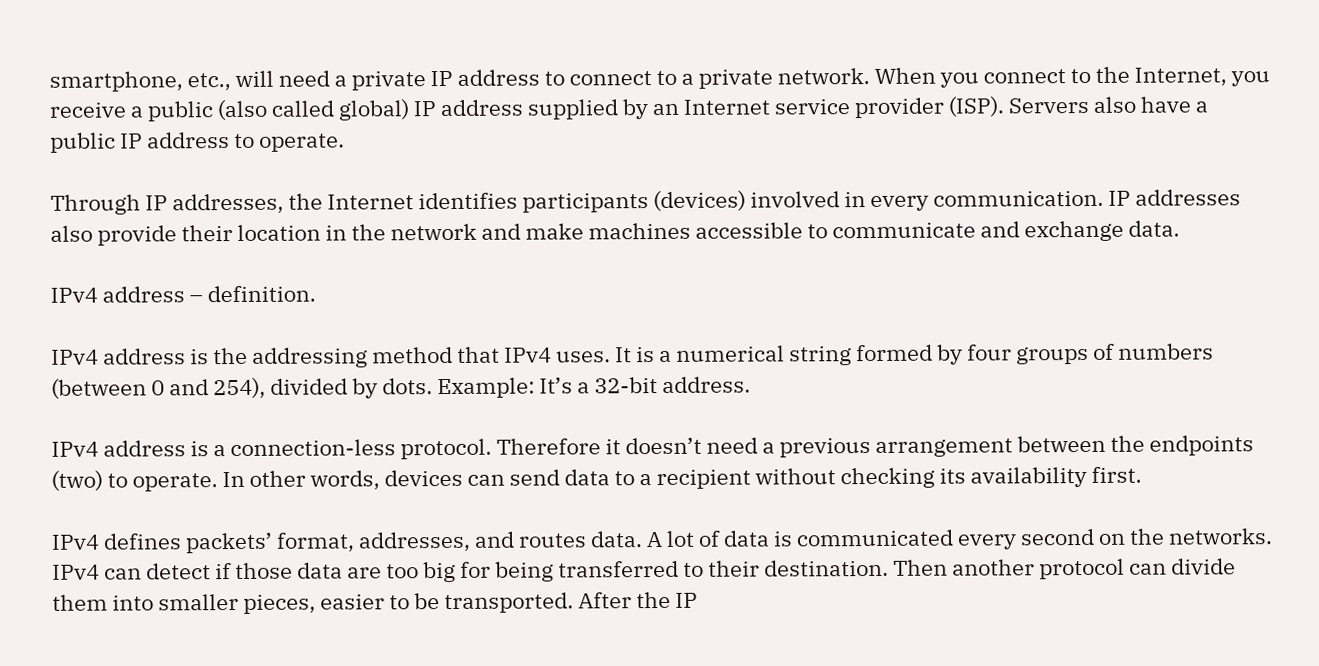smartphone, etc., will need a private IP address to connect to a private network. When you connect to the Internet, you receive a public (also called global) IP address supplied by an Internet service provider (ISP). Servers also have a public IP address to operate.

Through IP addresses, the Internet identifies participants (devices) involved in every communication. IP addresses also provide their location in the network and make machines accessible to communicate and exchange data.

IPv4 address – definition.

IPv4 address is the addressing method that IPv4 uses. It is a numerical string formed by four groups of numbers (between 0 and 254), divided by dots. Example: It’s a 32-bit address.

IPv4 address is a connection-less protocol. Therefore it doesn’t need a previous arrangement between the endpoints (two) to operate. In other words, devices can send data to a recipient without checking its availability first.

IPv4 defines packets’ format, addresses, and routes data. A lot of data is communicated every second on the networks. IPv4 can detect if those data are too big for being transferred to their destination. Then another protocol can divide them into smaller pieces, easier to be transported. After the IP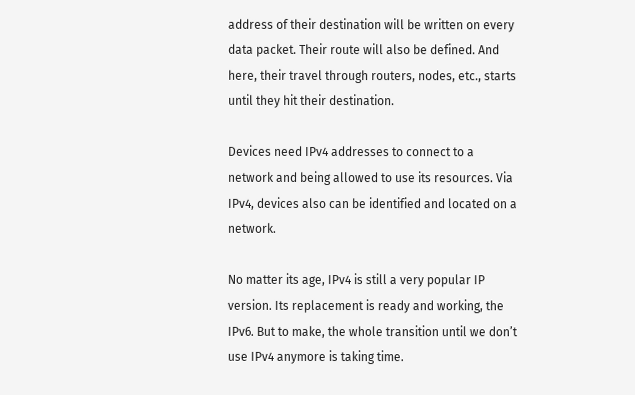address of their destination will be written on every data packet. Their route will also be defined. And here, their travel through routers, nodes, etc., starts until they hit their destination.

Devices need IPv4 addresses to connect to a network and being allowed to use its resources. Via IPv4, devices also can be identified and located on a network.

No matter its age, IPv4 is still a very popular IP version. Its replacement is ready and working, the IPv6. But to make, the whole transition until we don’t use IPv4 anymore is taking time.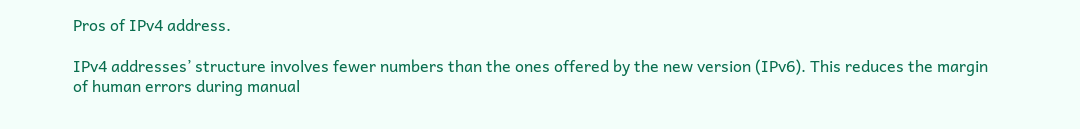Pros of IPv4 address.

IPv4 addresses’ structure involves fewer numbers than the ones offered by the new version (IPv6). This reduces the margin of human errors during manual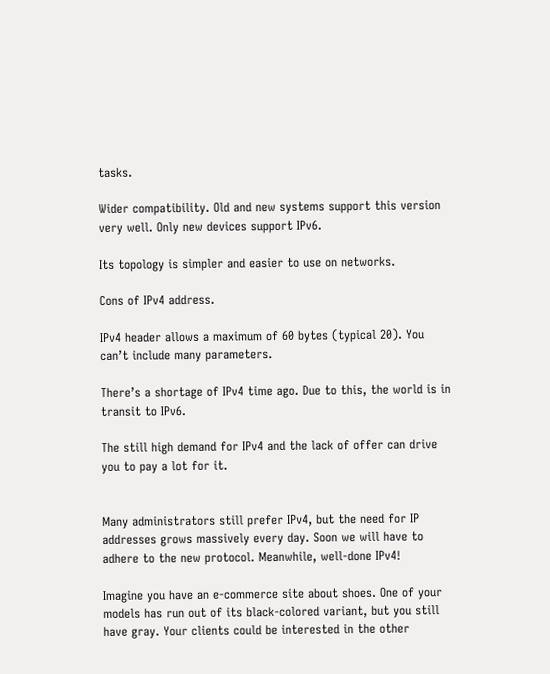tasks.

Wider compatibility. Old and new systems support this version very well. Only new devices support IPv6.

Its topology is simpler and easier to use on networks.

Cons of IPv4 address.

IPv4 header allows a maximum of 60 bytes (typical 20). You can’t include many parameters.

There’s a shortage of IPv4 time ago. Due to this, the world is in transit to IPv6.

The still high demand for IPv4 and the lack of offer can drive you to pay a lot for it.


Many administrators still prefer IPv4, but the need for IP addresses grows massively every day. Soon we will have to adhere to the new protocol. Meanwhile, well-done IPv4!

Imagine you have an e-commerce site about shoes. One of your models has run out of its black-colored variant, but you still have gray. Your clients could be interested in the other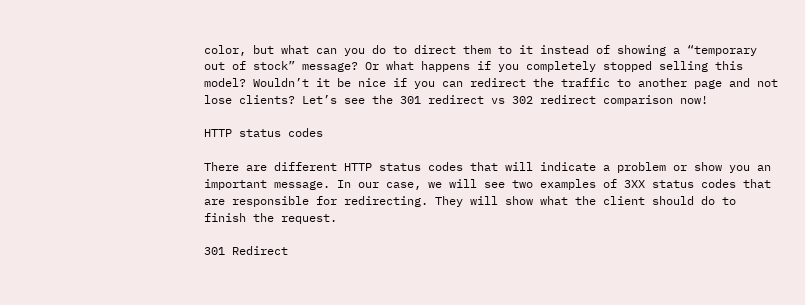color, but what can you do to direct them to it instead of showing a “temporary out of stock” message? Or what happens if you completely stopped selling this model? Wouldn’t it be nice if you can redirect the traffic to another page and not lose clients? Let’s see the 301 redirect vs 302 redirect comparison now!

HTTP status codes

There are different HTTP status codes that will indicate a problem or show you an important message. In our case, we will see two examples of 3XX status codes that are responsible for redirecting. They will show what the client should do to finish the request.

301 Redirect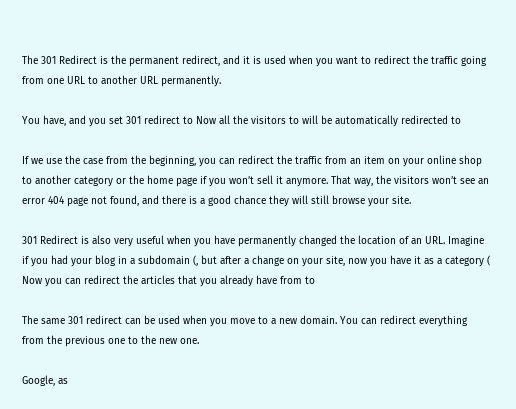The 301 Redirect is the permanent redirect, and it is used when you want to redirect the traffic going from one URL to another URL permanently.

You have, and you set 301 redirect to Now all the visitors to will be automatically redirected to

If we use the case from the beginning, you can redirect the traffic from an item on your online shop to another category or the home page if you won’t sell it anymore. That way, the visitors won’t see an error 404 page not found, and there is a good chance they will still browse your site.

301 Redirect is also very useful when you have permanently changed the location of an URL. Imagine if you had your blog in a subdomain (, but after a change on your site, now you have it as a category ( Now you can redirect the articles that you already have from to

The same 301 redirect can be used when you move to a new domain. You can redirect everything from the previous one to the new one.

Google, as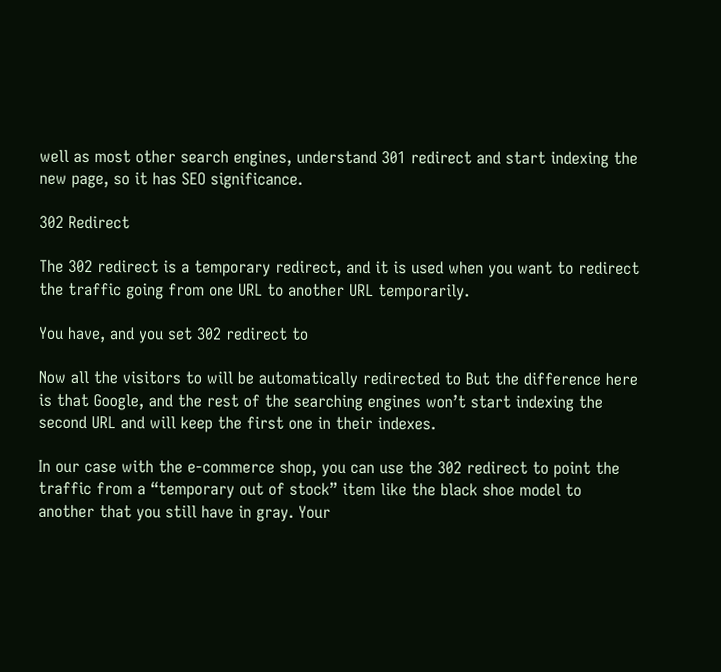well as most other search engines, understand 301 redirect and start indexing the new page, so it has SEO significance.

302 Redirect

The 302 redirect is a temporary redirect, and it is used when you want to redirect the traffic going from one URL to another URL temporarily.

You have, and you set 302 redirect to

Now all the visitors to will be automatically redirected to But the difference here is that Google, and the rest of the searching engines won’t start indexing the second URL and will keep the first one in their indexes.

In our case with the e-commerce shop, you can use the 302 redirect to point the traffic from a “temporary out of stock” item like the black shoe model to another that you still have in gray. Your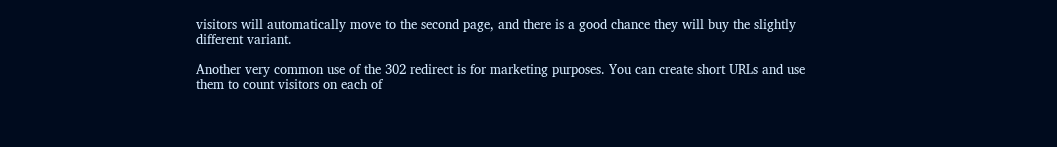visitors will automatically move to the second page, and there is a good chance they will buy the slightly different variant.

Another very common use of the 302 redirect is for marketing purposes. You can create short URLs and use them to count visitors on each of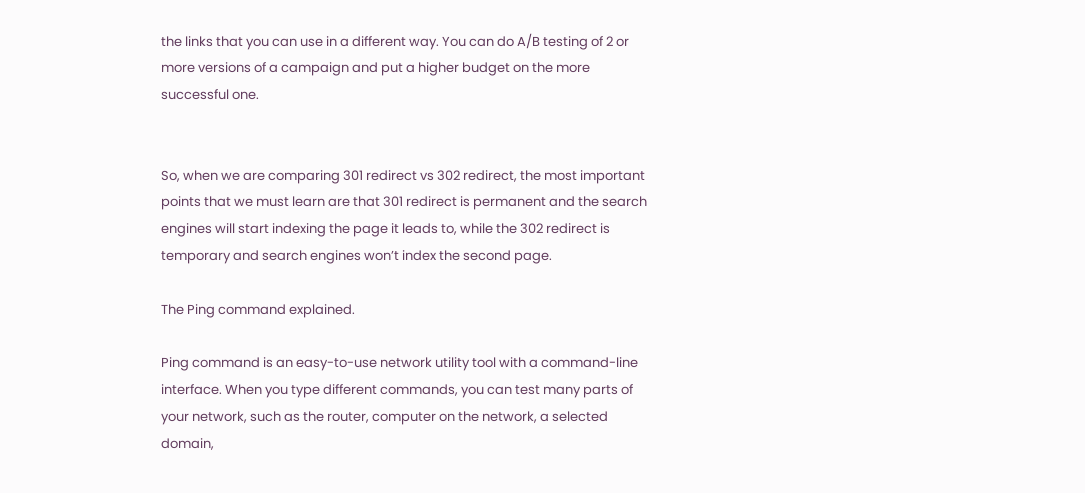the links that you can use in a different way. You can do A/B testing of 2 or more versions of a campaign and put a higher budget on the more successful one.


So, when we are comparing 301 redirect vs 302 redirect, the most important points that we must learn are that 301 redirect is permanent and the search engines will start indexing the page it leads to, while the 302 redirect is temporary and search engines won’t index the second page.

The Ping command explained.

Ping command is an easy-to-use network utility tool with a command-line interface. When you type different commands, you can test many parts of your network, such as the router, computer on the network, a selected domain,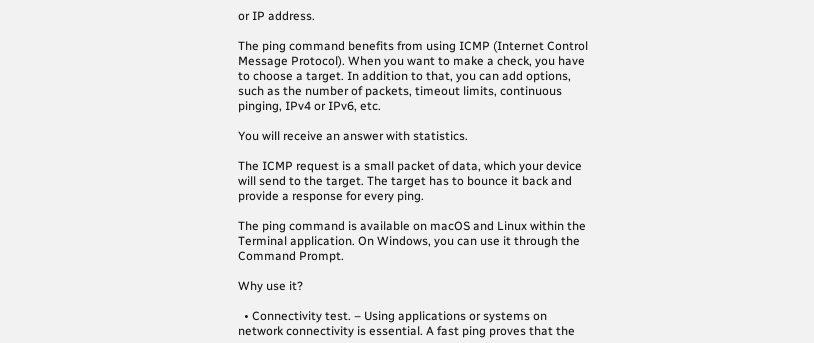or IP address.

The ping command benefits from using ICMP (Internet Control Message Protocol). When you want to make a check, you have to choose a target. In addition to that, you can add options, such as the number of packets, timeout limits, continuous pinging, IPv4 or IPv6, etc.

You will receive an answer with statistics.

The ICMP request is a small packet of data, which your device will send to the target. The target has to bounce it back and provide a response for every ping.

The ping command is available on macOS and Linux within the Terminal application. On Windows, you can use it through the Command Prompt.

Why use it?

  • Connectivity test. – Using applications or systems on network connectivity is essential. A fast ping proves that the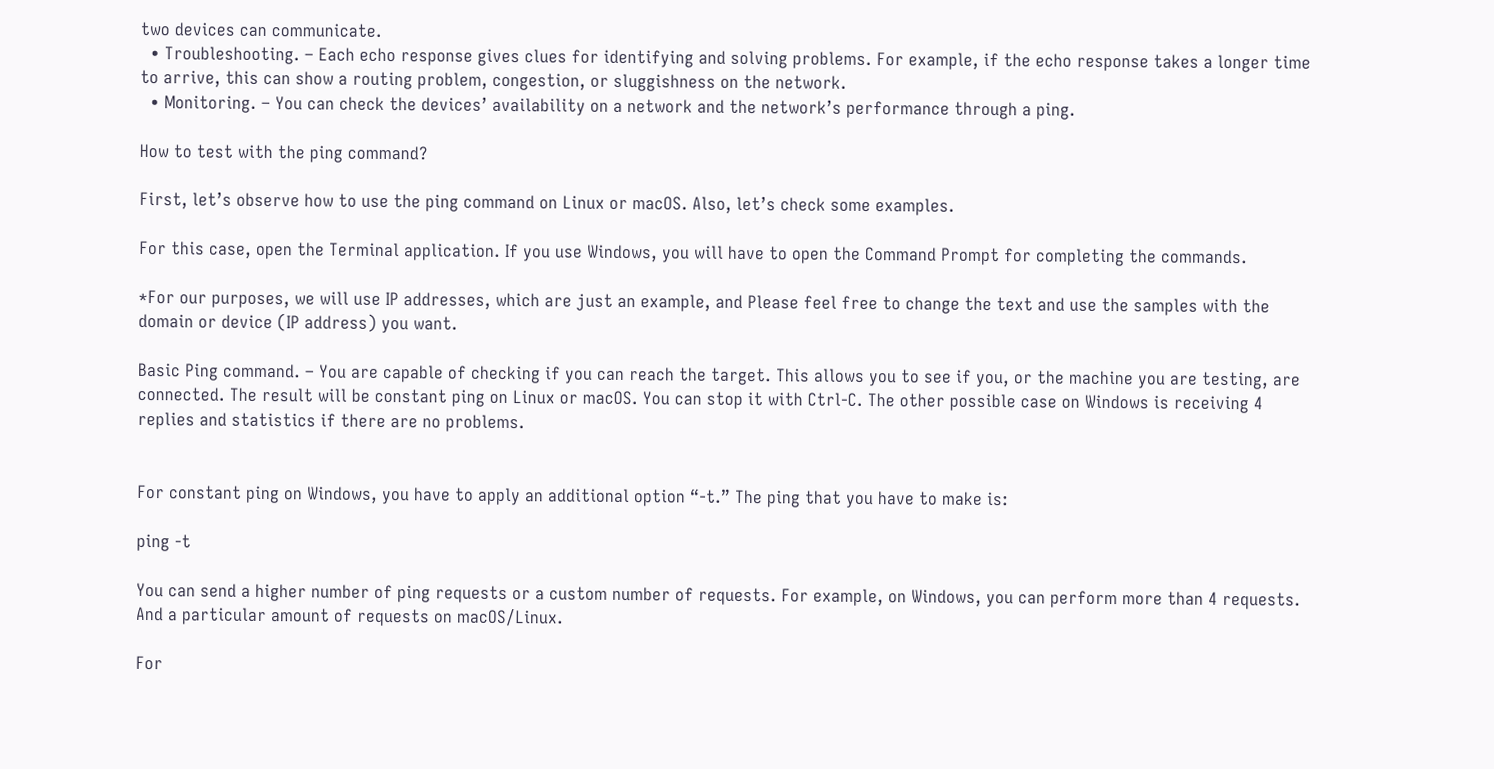two devices can communicate.
  • Troubleshooting. – Each echo response gives clues for identifying and solving problems. For example, if the echo response takes a longer time to arrive, this can show a routing problem, congestion, or sluggishness on the network.
  • Monitoring. – You can check the devices’ availability on a network and the network’s performance through a ping.

How to test with the ping command?

First, let’s observe how to use the ping command on Linux or macOS. Also, let’s check some examples.

For this case, open the Terminal application. If you use Windows, you will have to open the Command Prompt for completing the commands.

*For our purposes, we will use IP addresses, which are just an example, and Please feel free to change the text and use the samples with the domain or device (IP address) you want.

Basic Ping command. – You are capable of checking if you can reach the target. This allows you to see if you, or the machine you are testing, are connected. The result will be constant ping on Linux or macOS. You can stop it with Ctrl-C. The other possible case on Windows is receiving 4 replies and statistics if there are no problems.


For constant ping on Windows, you have to apply an additional option “-t.” The ping that you have to make is:

ping -t

You can send a higher number of ping requests or a custom number of requests. For example, on Windows, you can perform more than 4 requests. And a particular amount of requests on macOS/Linux.

For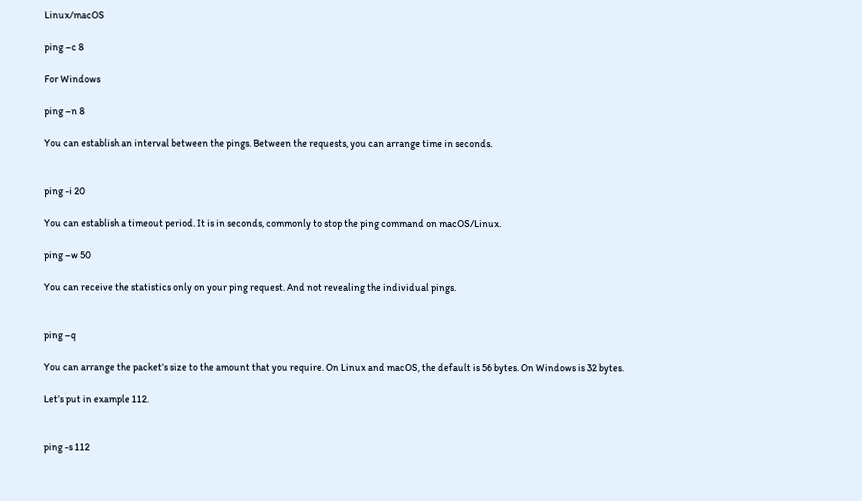Linux/macOS

ping –c 8

For Windows

ping –n 8

You can establish an interval between the pings. Between the requests, you can arrange time in seconds.


ping -i 20

You can establish a timeout period. It is in seconds, commonly to stop the ping command on macOS/Linux.

ping –w 50

You can receive the statistics only on your ping request. And not revealing the individual pings.


ping –q

You can arrange the packet’s size to the amount that you require. On Linux and macOS, the default is 56 bytes. On Windows is 32 bytes.

Let’s put in example 112.


ping -s 112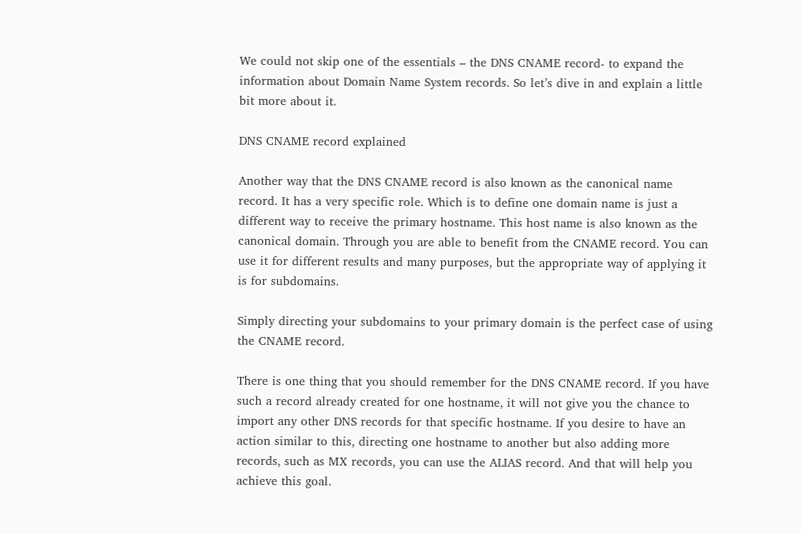We could not skip one of the essentials – the DNS CNAME record- to expand the information about Domain Name System records. So let’s dive in and explain a little bit more about it.

DNS CNAME record explained

Another way that the DNS CNAME record is also known as the canonical name record. It has a very specific role. Which is to define one domain name is just a different way to receive the primary hostname. This host name is also known as the canonical domain. Through you are able to benefit from the CNAME record. You can use it for different results and many purposes, but the appropriate way of applying it is for subdomains.

Simply directing your subdomains to your primary domain is the perfect case of using the CNAME record.

There is one thing that you should remember for the DNS CNAME record. If you have such a record already created for one hostname, it will not give you the chance to import any other DNS records for that specific hostname. If you desire to have an action similar to this, directing one hostname to another but also adding more records, such as MX records, you can use the ALIAS record. And that will help you achieve this goal.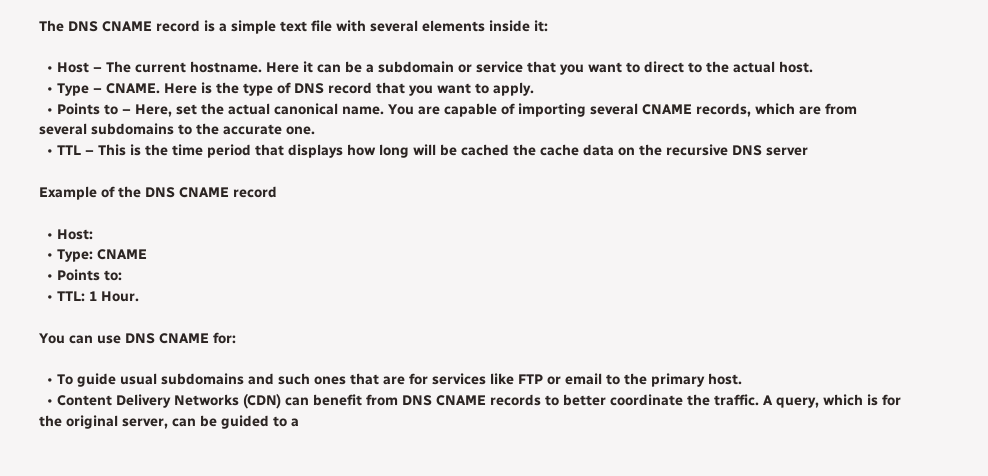The DNS CNAME record is a simple text file with several elements inside it:

  • Host – The current hostname. Here it can be a subdomain or service that you want to direct to the actual host.
  • Type – CNAME. Here is the type of DNS record that you want to apply.
  • Points to – Here, set the actual canonical name. You are capable of importing several CNAME records, which are from several subdomains to the accurate one.
  • TTL – This is the time period that displays how long will be cached the cache data on the recursive DNS server

Example of the DNS CNAME record

  • Host:
  • Type: CNAME
  • Points to:
  • TTL: 1 Hour.

You can use DNS CNAME for:

  • To guide usual subdomains and such ones that are for services like FTP or email to the primary host.
  • Content Delivery Networks (CDN) can benefit from DNS CNAME records to better coordinate the traffic. A query, which is for the original server, can be guided to a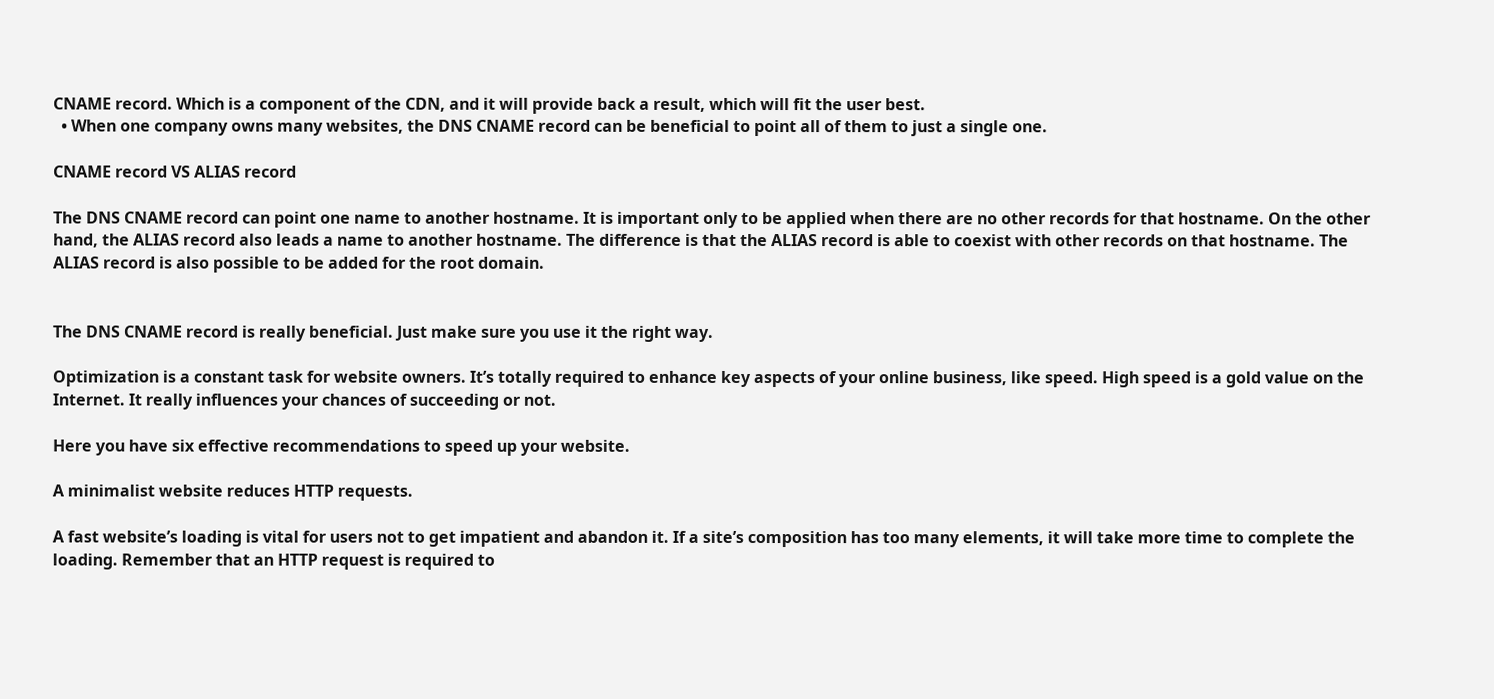CNAME record. Which is a component of the CDN, and it will provide back a result, which will fit the user best.
  • When one company owns many websites, the DNS CNAME record can be beneficial to point all of them to just a single one.

CNAME record VS ALIAS record

The DNS CNAME record can point one name to another hostname. It is important only to be applied when there are no other records for that hostname. On the other hand, the ALIAS record also leads a name to another hostname. The difference is that the ALIAS record is able to coexist with other records on that hostname. The ALIAS record is also possible to be added for the root domain.


The DNS CNAME record is really beneficial. Just make sure you use it the right way.

Optimization is a constant task for website owners. It’s totally required to enhance key aspects of your online business, like speed. High speed is a gold value on the Internet. It really influences your chances of succeeding or not.

Here you have six effective recommendations to speed up your website.

A minimalist website reduces HTTP requests.

A fast website’s loading is vital for users not to get impatient and abandon it. If a site’s composition has too many elements, it will take more time to complete the loading. Remember that an HTTP request is required to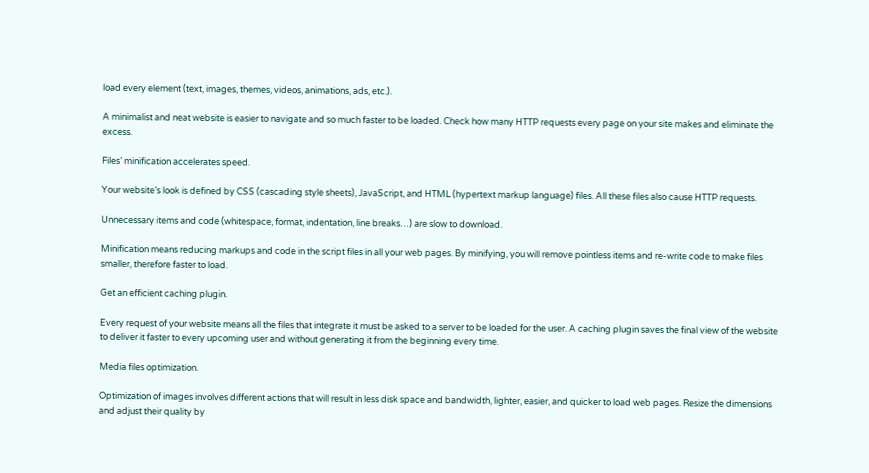load every element (text, images, themes, videos, animations, ads, etc.).

A minimalist and neat website is easier to navigate and so much faster to be loaded. Check how many HTTP requests every page on your site makes and eliminate the excess.

Files’ minification accelerates speed.

Your website’s look is defined by CSS (cascading style sheets), JavaScript, and HTML (hypertext markup language) files. All these files also cause HTTP requests.

Unnecessary items and code (whitespace, format, indentation, line breaks…) are slow to download.

Minification means reducing markups and code in the script files in all your web pages. By minifying, you will remove pointless items and re-write code to make files smaller, therefore faster to load.

Get an efficient caching plugin.

Every request of your website means all the files that integrate it must be asked to a server to be loaded for the user. A caching plugin saves the final view of the website to deliver it faster to every upcoming user and without generating it from the beginning every time.

Media files optimization.

Optimization of images involves different actions that will result in less disk space and bandwidth, lighter, easier, and quicker to load web pages. Resize the dimensions and adjust their quality by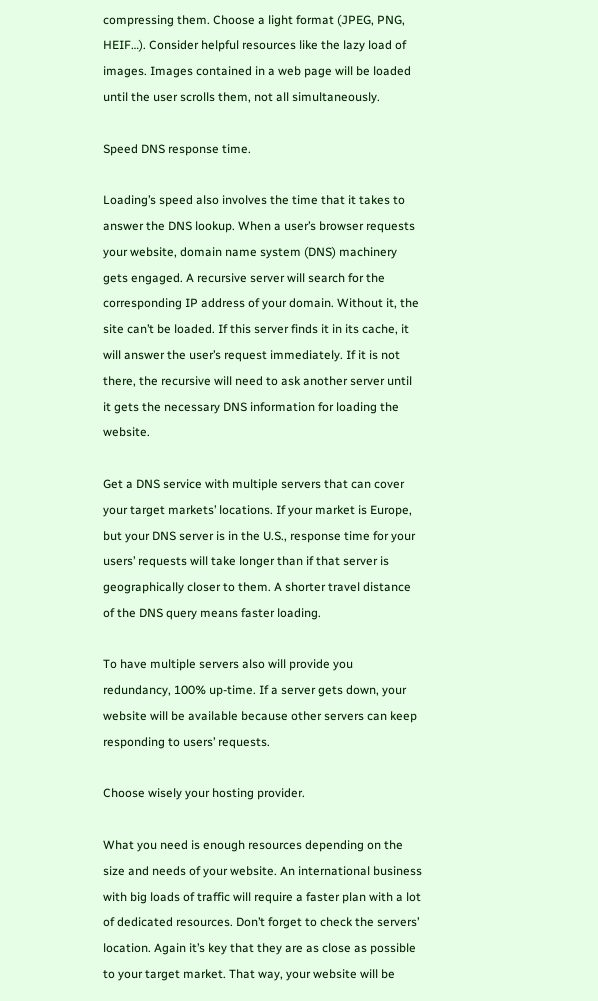compressing them. Choose a light format (JPEG, PNG, HEIF…). Consider helpful resources like the lazy load of images. Images contained in a web page will be loaded until the user scrolls them, not all simultaneously.

Speed DNS response time.

Loading’s speed also involves the time that it takes to answer the DNS lookup. When a user’s browser requests your website, domain name system (DNS) machinery gets engaged. A recursive server will search for the corresponding IP address of your domain. Without it, the site can’t be loaded. If this server finds it in its cache, it will answer the user’s request immediately. If it is not there, the recursive will need to ask another server until it gets the necessary DNS information for loading the website.

Get a DNS service with multiple servers that can cover your target markets’ locations. If your market is Europe, but your DNS server is in the U.S., response time for your users’ requests will take longer than if that server is geographically closer to them. A shorter travel distance of the DNS query means faster loading.

To have multiple servers also will provide you redundancy, 100% up-time. If a server gets down, your website will be available because other servers can keep responding to users’ requests.

Choose wisely your hosting provider.

What you need is enough resources depending on the size and needs of your website. An international business with big loads of traffic will require a faster plan with a lot of dedicated resources. Don’t forget to check the servers’ location. Again it’s key that they are as close as possible to your target market. That way, your website will be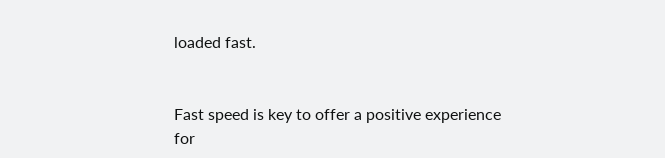loaded fast.


Fast speed is key to offer a positive experience for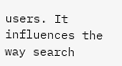users. It influences the way search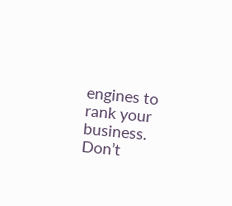engines to rank your business. Don’t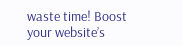waste time! Boost your website’s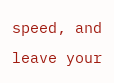speed, and leave your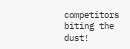competitors biting the dust!